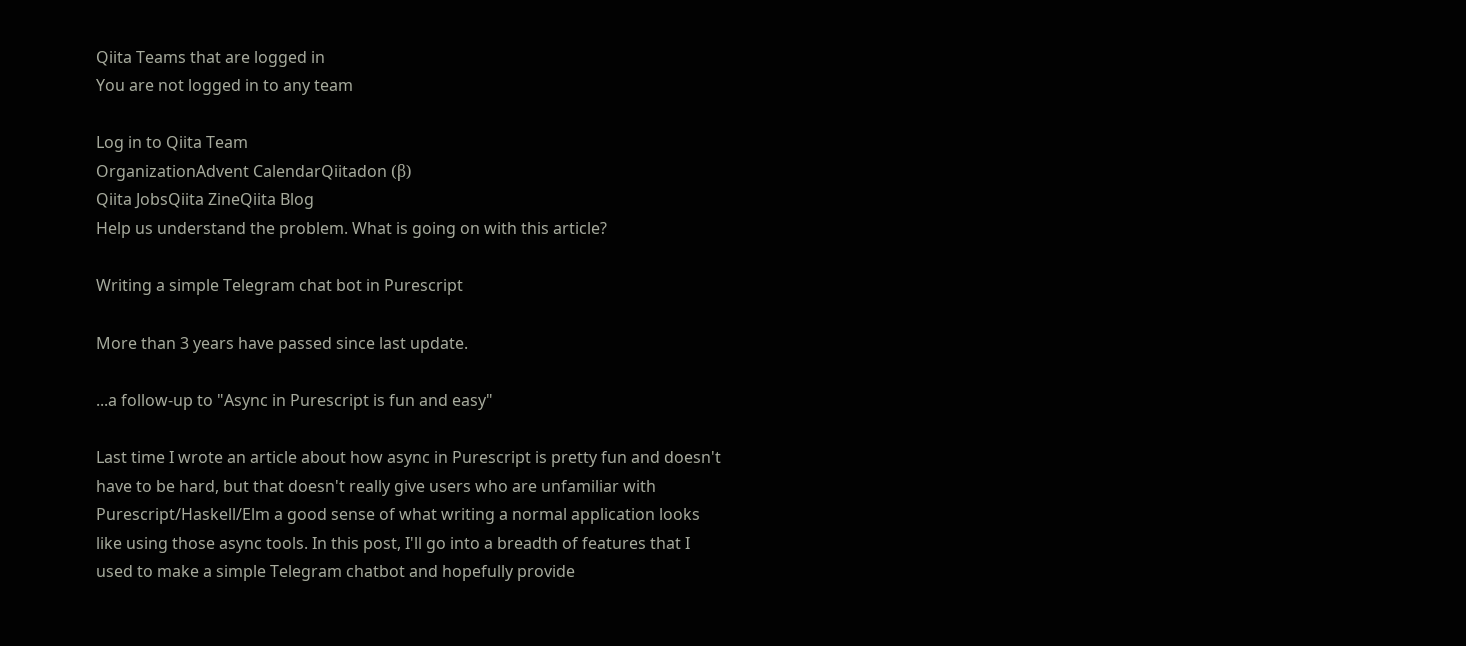Qiita Teams that are logged in
You are not logged in to any team

Log in to Qiita Team
OrganizationAdvent CalendarQiitadon (β)
Qiita JobsQiita ZineQiita Blog
Help us understand the problem. What is going on with this article?

Writing a simple Telegram chat bot in Purescript

More than 3 years have passed since last update.

...a follow-up to "Async in Purescript is fun and easy"

Last time I wrote an article about how async in Purescript is pretty fun and doesn't have to be hard, but that doesn't really give users who are unfamiliar with Purescript/Haskell/Elm a good sense of what writing a normal application looks like using those async tools. In this post, I'll go into a breadth of features that I used to make a simple Telegram chatbot and hopefully provide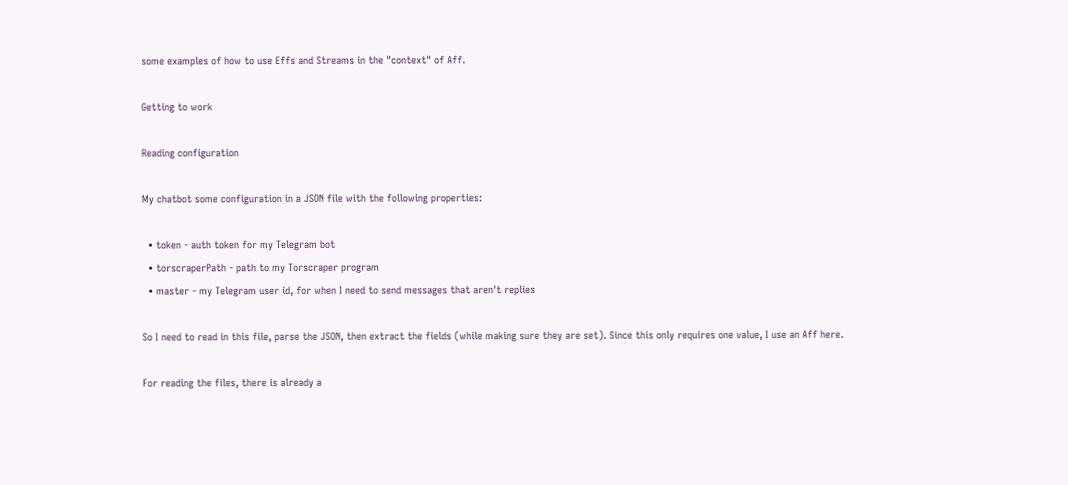some examples of how to use Effs and Streams in the "context" of Aff.

Getting to work

Reading configuration

My chatbot some configuration in a JSON file with the following properties:

  • token - auth token for my Telegram bot
  • torscraperPath - path to my Torscraper program
  • master - my Telegram user id, for when I need to send messages that aren't replies

So I need to read in this file, parse the JSON, then extract the fields (while making sure they are set). Since this only requires one value, I use an Aff here.

For reading the files, there is already a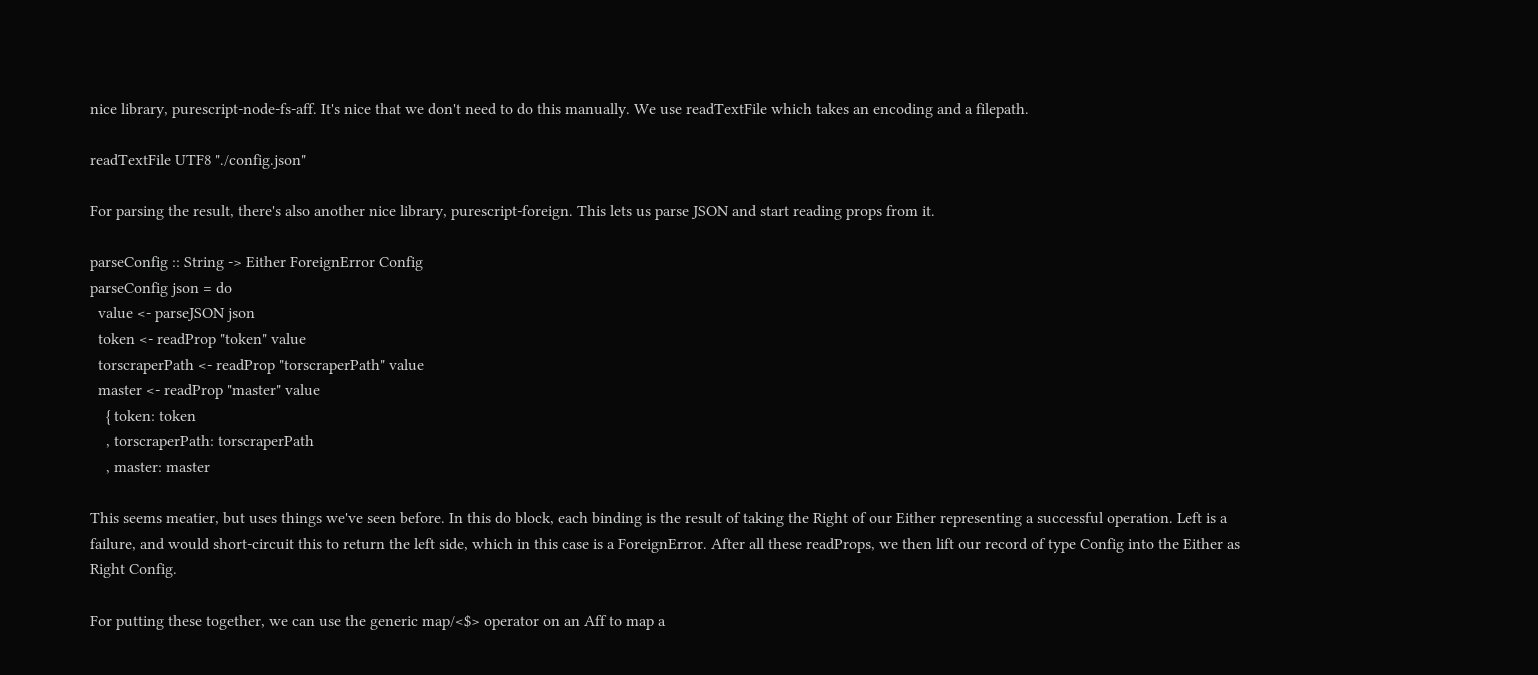nice library, purescript-node-fs-aff. It's nice that we don't need to do this manually. We use readTextFile which takes an encoding and a filepath.

readTextFile UTF8 "./config.json"

For parsing the result, there's also another nice library, purescript-foreign. This lets us parse JSON and start reading props from it.

parseConfig :: String -> Either ForeignError Config
parseConfig json = do
  value <- parseJSON json
  token <- readProp "token" value
  torscraperPath <- readProp "torscraperPath" value
  master <- readProp "master" value
    { token: token
    , torscraperPath: torscraperPath
    , master: master

This seems meatier, but uses things we've seen before. In this do block, each binding is the result of taking the Right of our Either representing a successful operation. Left is a failure, and would short-circuit this to return the left side, which in this case is a ForeignError. After all these readProps, we then lift our record of type Config into the Either as Right Config.

For putting these together, we can use the generic map/<$> operator on an Aff to map a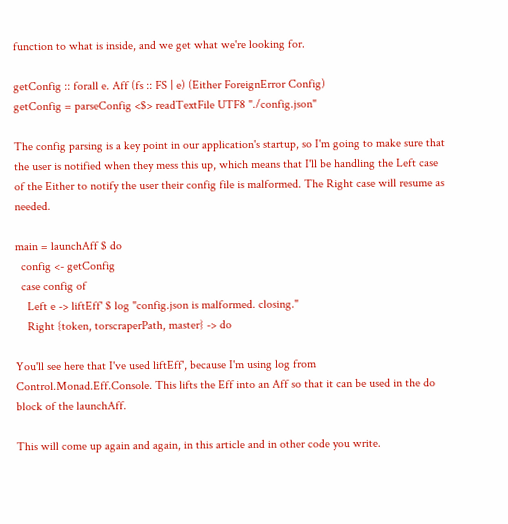function to what is inside, and we get what we're looking for.

getConfig :: forall e. Aff (fs :: FS | e) (Either ForeignError Config)
getConfig = parseConfig <$> readTextFile UTF8 "./config.json"

The config parsing is a key point in our application's startup, so I'm going to make sure that the user is notified when they mess this up, which means that I'll be handling the Left case of the Either to notify the user their config file is malformed. The Right case will resume as needed.

main = launchAff $ do
  config <- getConfig
  case config of
    Left e -> liftEff' $ log "config.json is malformed. closing."
    Right {token, torscraperPath, master} -> do

You'll see here that I've used liftEff', because I'm using log from Control.Monad.Eff.Console. This lifts the Eff into an Aff so that it can be used in the do block of the launchAff.

This will come up again and again, in this article and in other code you write.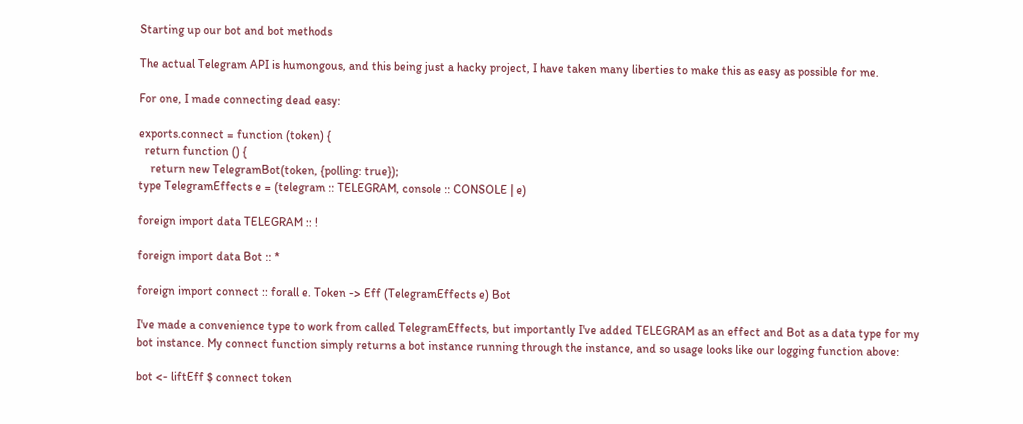Starting up our bot and bot methods

The actual Telegram API is humongous, and this being just a hacky project, I have taken many liberties to make this as easy as possible for me.

For one, I made connecting dead easy:

exports.connect = function (token) {
  return function () {
    return new TelegramBot(token, {polling: true});
type TelegramEffects e = (telegram :: TELEGRAM, console :: CONSOLE | e)

foreign import data TELEGRAM :: !

foreign import data Bot :: *

foreign import connect :: forall e. Token -> Eff (TelegramEffects e) Bot

I've made a convenience type to work from called TelegramEffects, but importantly I've added TELEGRAM as an effect and Bot as a data type for my bot instance. My connect function simply returns a bot instance running through the instance, and so usage looks like our logging function above:

bot <- liftEff $ connect token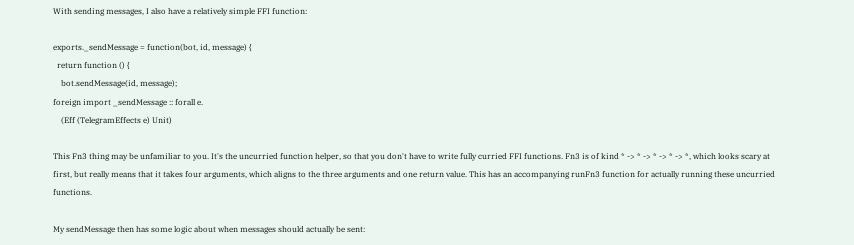With sending messages, I also have a relatively simple FFI function:

exports._sendMessage = function(bot, id, message) {
  return function () {
    bot.sendMessage(id, message);
foreign import _sendMessage :: forall e.
    (Eff (TelegramEffects e) Unit)

This Fn3 thing may be unfamiliar to you. It's the uncurried function helper, so that you don't have to write fully curried FFI functions. Fn3 is of kind * -> * -> * -> * -> *, which looks scary at first, but really means that it takes four arguments, which aligns to the three arguments and one return value. This has an accompanying runFn3 function for actually running these uncurried functions.

My sendMessage then has some logic about when messages should actually be sent: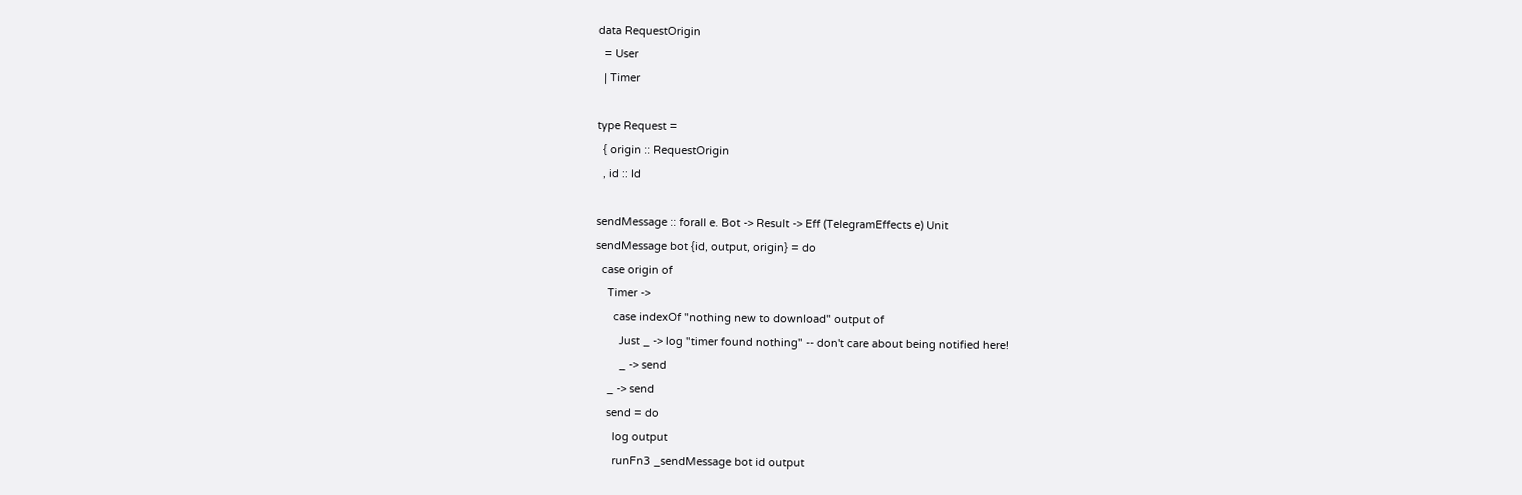data RequestOrigin
  = User
  | Timer

type Request =
  { origin :: RequestOrigin
  , id :: Id

sendMessage :: forall e. Bot -> Result -> Eff (TelegramEffects e) Unit
sendMessage bot {id, output, origin} = do
  case origin of
    Timer ->
      case indexOf "nothing new to download" output of
        Just _ -> log "timer found nothing" -- don't care about being notified here!
        _ -> send
    _ -> send
    send = do
      log output
      runFn3 _sendMessage bot id output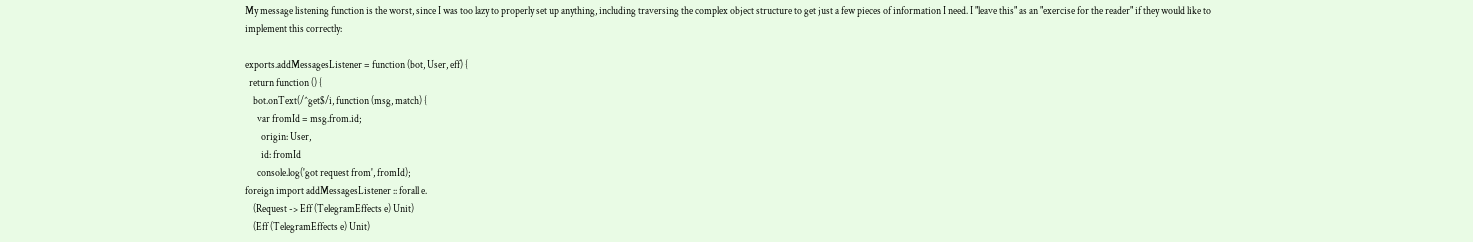My message listening function is the worst, since I was too lazy to properly set up anything, including traversing the complex object structure to get just a few pieces of information I need. I "leave this" as an "exercise for the reader" if they would like to implement this correctly:

exports.addMessagesListener = function (bot, User, eff) {
  return function () {
    bot.onText(/^get$/i, function (msg, match) {
      var fromId = msg.from.id;
        origin: User,
        id: fromId
      console.log('got request from', fromId);
foreign import addMessagesListener :: forall e.
    (Request -> Eff (TelegramEffects e) Unit)
    (Eff (TelegramEffects e) Unit)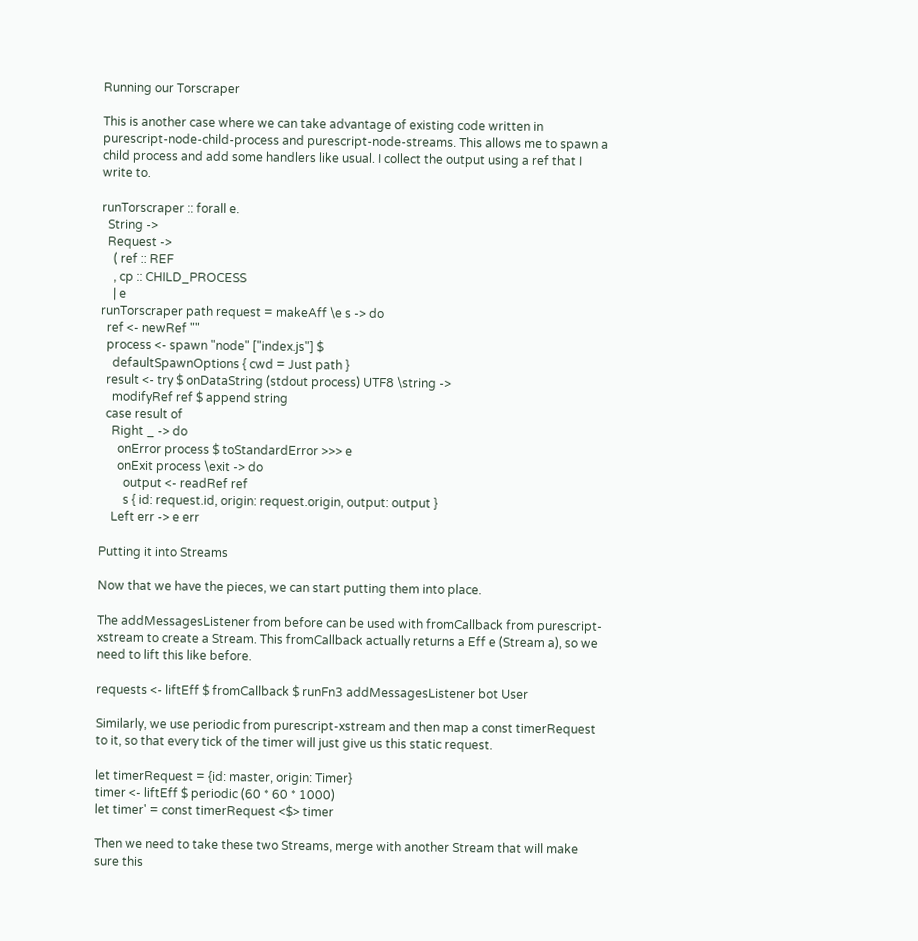Running our Torscraper

This is another case where we can take advantage of existing code written in purescript-node-child-process and purescript-node-streams. This allows me to spawn a child process and add some handlers like usual. I collect the output using a ref that I write to.

runTorscraper :: forall e.
  String ->
  Request ->
    ( ref :: REF
    , cp :: CHILD_PROCESS
    | e
runTorscraper path request = makeAff \e s -> do
  ref <- newRef ""
  process <- spawn "node" ["index.js"] $
    defaultSpawnOptions { cwd = Just path }
  result <- try $ onDataString (stdout process) UTF8 \string ->
    modifyRef ref $ append string
  case result of
    Right _ -> do
      onError process $ toStandardError >>> e
      onExit process \exit -> do
        output <- readRef ref
        s { id: request.id, origin: request.origin, output: output }
    Left err -> e err

Putting it into Streams

Now that we have the pieces, we can start putting them into place.

The addMessagesListener from before can be used with fromCallback from purescript-xstream to create a Stream. This fromCallback actually returns a Eff e (Stream a), so we need to lift this like before.

requests <- liftEff $ fromCallback $ runFn3 addMessagesListener bot User

Similarly, we use periodic from purescript-xstream and then map a const timerRequest to it, so that every tick of the timer will just give us this static request.

let timerRequest = {id: master, origin: Timer}
timer <- liftEff $ periodic (60 * 60 * 1000)
let timer' = const timerRequest <$> timer

Then we need to take these two Streams, merge with another Stream that will make sure this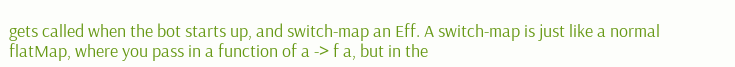gets called when the bot starts up, and switch-map an Eff. A switch-map is just like a normal flatMap, where you pass in a function of a -> f a, but in the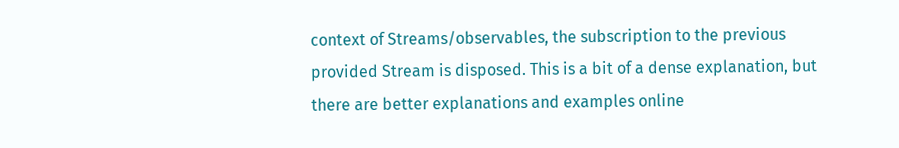context of Streams/observables, the subscription to the previous provided Stream is disposed. This is a bit of a dense explanation, but there are better explanations and examples online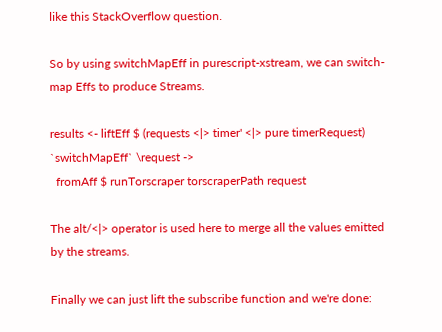like this StackOverflow question.

So by using switchMapEff in purescript-xstream, we can switch-map Effs to produce Streams.

results <- liftEff $ (requests <|> timer' <|> pure timerRequest) `switchMapEff` \request ->
  fromAff $ runTorscraper torscraperPath request

The alt/<|> operator is used here to merge all the values emitted by the streams.

Finally we can just lift the subscribe function and we're done: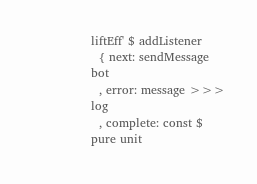liftEff' $ addListener
  { next: sendMessage bot
  , error: message >>> log
  , complete: const $ pure unit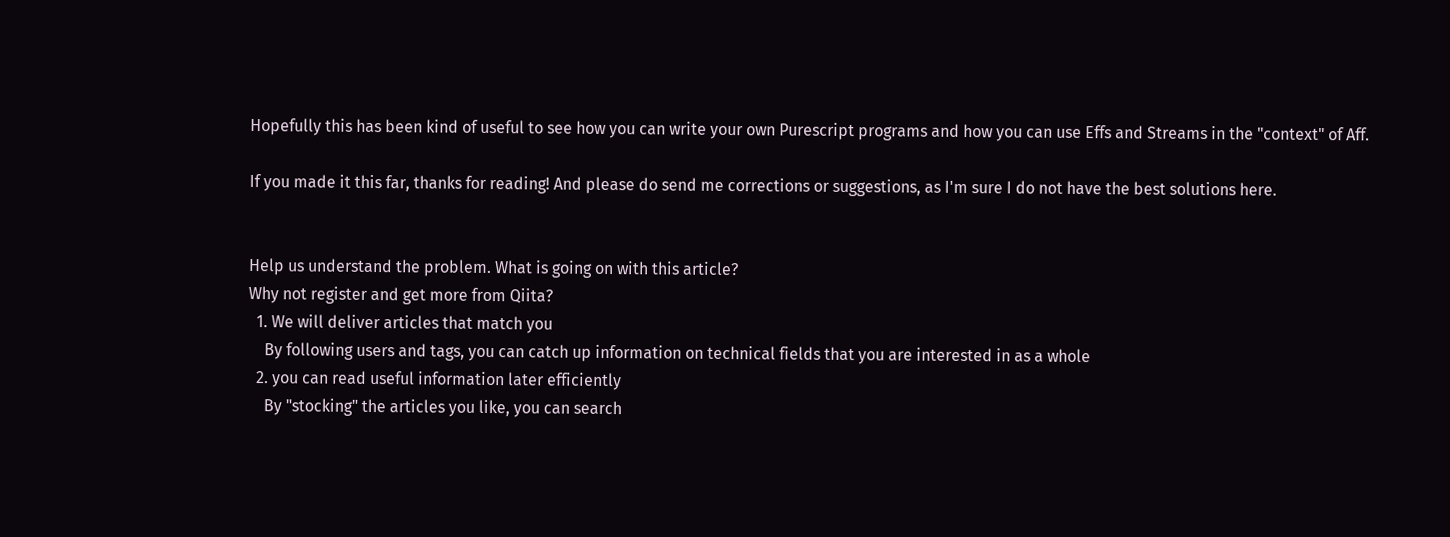Hopefully this has been kind of useful to see how you can write your own Purescript programs and how you can use Effs and Streams in the "context" of Aff.

If you made it this far, thanks for reading! And please do send me corrections or suggestions, as I'm sure I do not have the best solutions here.


Help us understand the problem. What is going on with this article?
Why not register and get more from Qiita?
  1. We will deliver articles that match you
    By following users and tags, you can catch up information on technical fields that you are interested in as a whole
  2. you can read useful information later efficiently
    By "stocking" the articles you like, you can search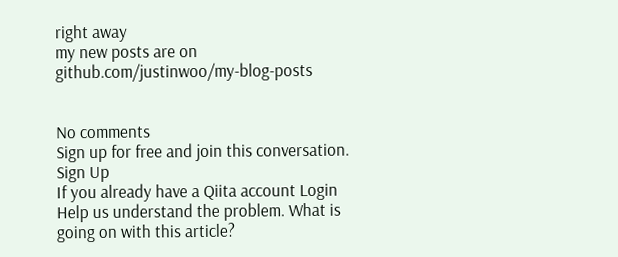right away
my new posts are on github.com/justinwoo/my-blog-posts


No comments
Sign up for free and join this conversation.
Sign Up
If you already have a Qiita account Login
Help us understand the problem. What is going on with this article?